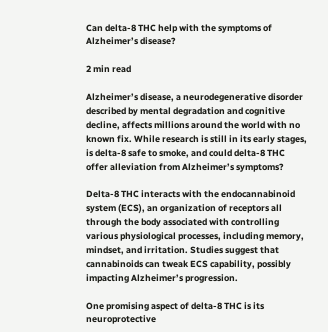Can delta-8 THC help with the symptoms of Alzheimer’s disease?

2 min read

Alzheimer’s disease, a neurodegenerative disorder described by mental degradation and cognitive decline, affects millions around the world with no known fix. While research is still in its early stages, is delta-8 safe to smoke, and could delta-8 THC offer alleviation from Alzheimer’s symptoms?

Delta-8 THC interacts with the endocannabinoid system (ECS), an organization of receptors all through the body associated with controlling various physiological processes, including memory, mindset, and irritation. Studies suggest that cannabinoids can tweak ECS capability, possibly impacting Alzheimer’s progression.

One promising aspect of delta-8 THC is its neuroprotective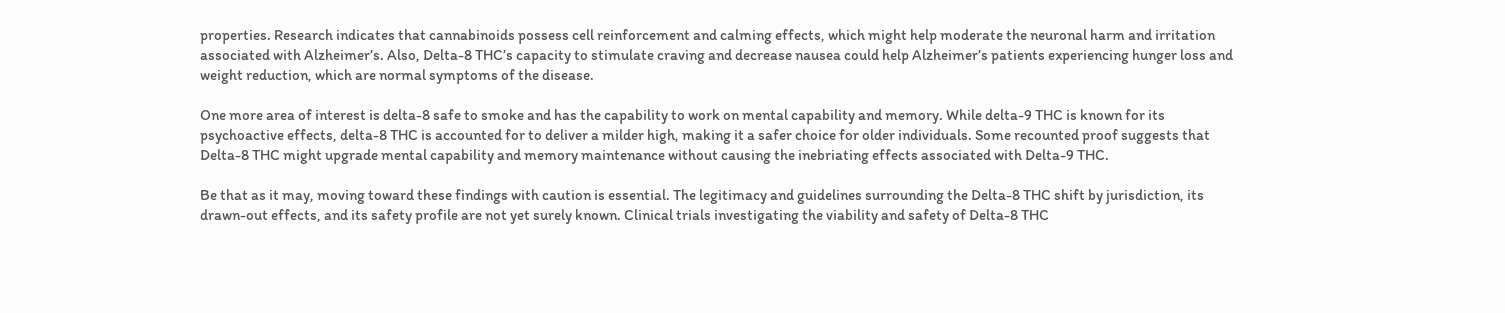properties. Research indicates that cannabinoids possess cell reinforcement and calming effects, which might help moderate the neuronal harm and irritation associated with Alzheimer’s. Also, Delta-8 THC’s capacity to stimulate craving and decrease nausea could help Alzheimer’s patients experiencing hunger loss and weight reduction, which are normal symptoms of the disease.

One more area of interest is delta-8 safe to smoke and has the capability to work on mental capability and memory. While delta-9 THC is known for its psychoactive effects, delta-8 THC is accounted for to deliver a milder high, making it a safer choice for older individuals. Some recounted proof suggests that Delta-8 THC might upgrade mental capability and memory maintenance without causing the inebriating effects associated with Delta-9 THC.

Be that as it may, moving toward these findings with caution is essential. The legitimacy and guidelines surrounding the Delta-8 THC shift by jurisdiction, its drawn-out effects, and its safety profile are not yet surely known. Clinical trials investigating the viability and safety of Delta-8 THC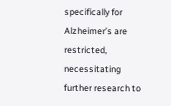specifically for Alzheimer’s are restricted, necessitating further research to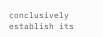conclusively establish its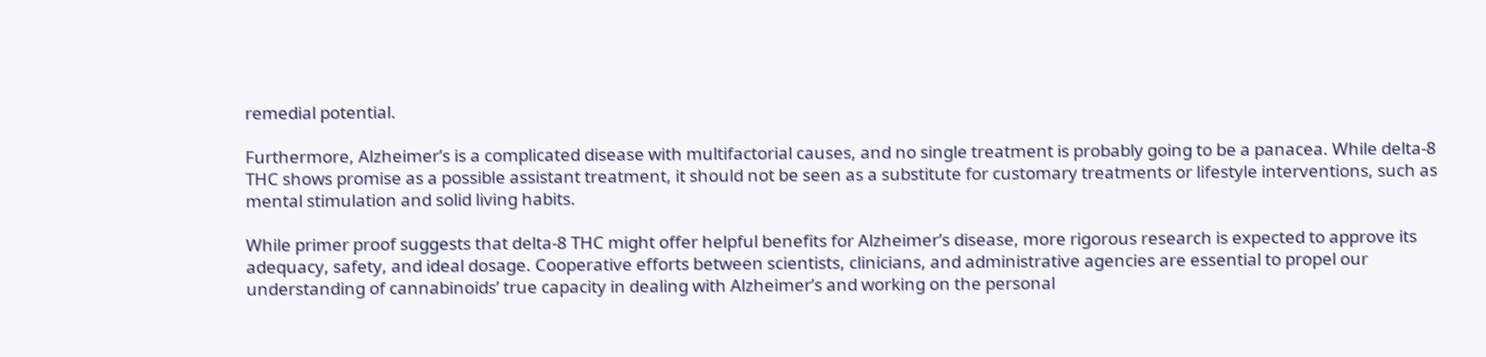remedial potential.

Furthermore, Alzheimer’s is a complicated disease with multifactorial causes, and no single treatment is probably going to be a panacea. While delta-8 THC shows promise as a possible assistant treatment, it should not be seen as a substitute for customary treatments or lifestyle interventions, such as mental stimulation and solid living habits.

While primer proof suggests that delta-8 THC might offer helpful benefits for Alzheimer’s disease, more rigorous research is expected to approve its adequacy, safety, and ideal dosage. Cooperative efforts between scientists, clinicians, and administrative agencies are essential to propel our understanding of cannabinoids’ true capacity in dealing with Alzheimer’s and working on the personal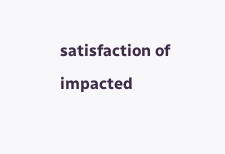satisfaction of impacted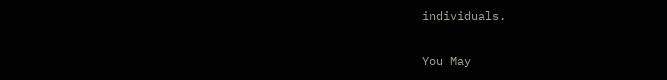individuals.

You May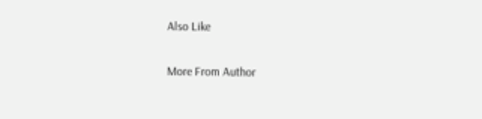Also Like

More From Author